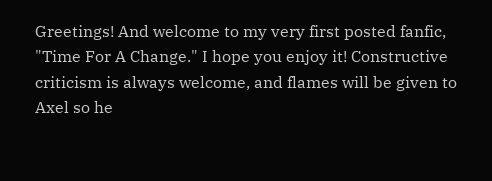Greetings! And welcome to my very first posted fanfic, "Time For A Change." I hope you enjoy it! Constructive criticism is always welcome, and flames will be given to Axel so he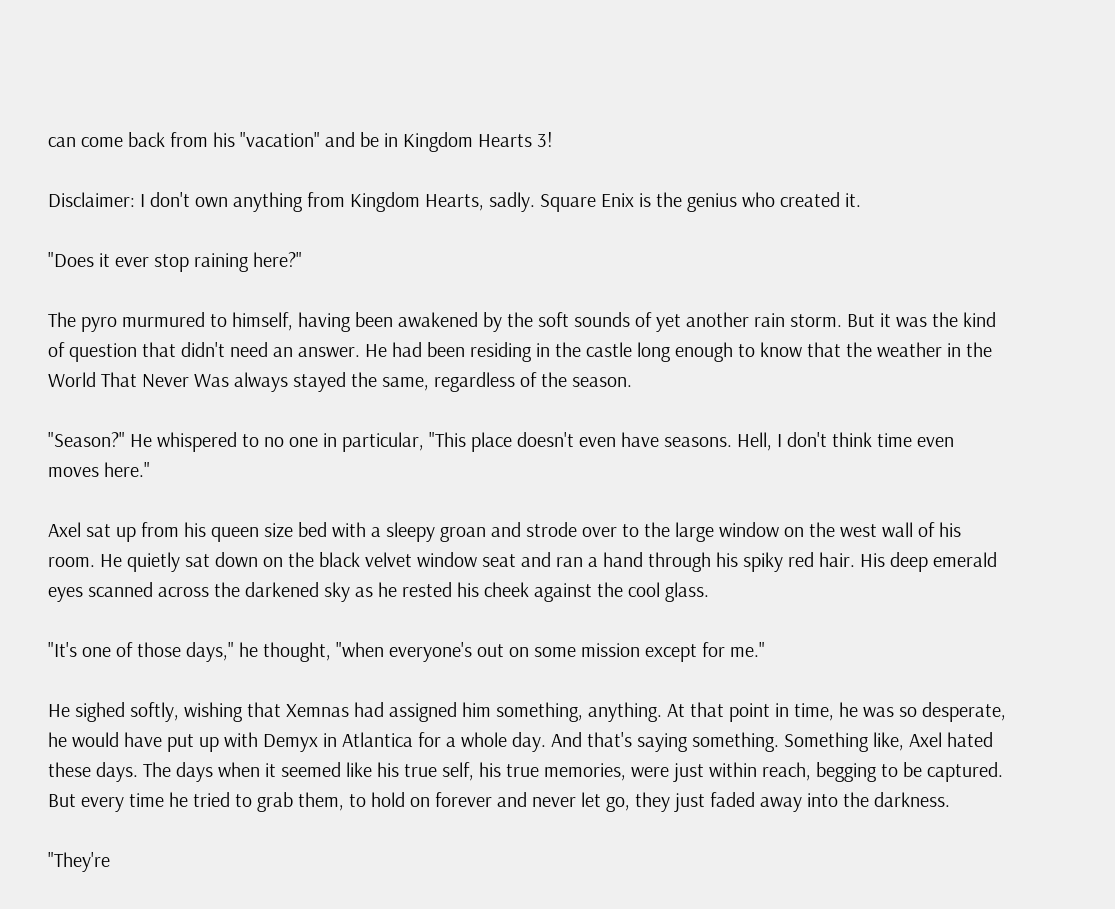can come back from his "vacation" and be in Kingdom Hearts 3!

Disclaimer: I don't own anything from Kingdom Hearts, sadly. Square Enix is the genius who created it.

"Does it ever stop raining here?"

The pyro murmured to himself, having been awakened by the soft sounds of yet another rain storm. But it was the kind of question that didn't need an answer. He had been residing in the castle long enough to know that the weather in the World That Never Was always stayed the same, regardless of the season.

"Season?" He whispered to no one in particular, "This place doesn't even have seasons. Hell, I don't think time even moves here."

Axel sat up from his queen size bed with a sleepy groan and strode over to the large window on the west wall of his room. He quietly sat down on the black velvet window seat and ran a hand through his spiky red hair. His deep emerald eyes scanned across the darkened sky as he rested his cheek against the cool glass.

"It's one of those days," he thought, "when everyone's out on some mission except for me."

He sighed softly, wishing that Xemnas had assigned him something, anything. At that point in time, he was so desperate, he would have put up with Demyx in Atlantica for a whole day. And that's saying something. Something like, Axel hated these days. The days when it seemed like his true self, his true memories, were just within reach, begging to be captured. But every time he tried to grab them, to hold on forever and never let go, they just faded away into the darkness.

"They're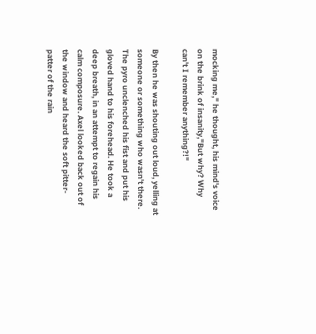mocking me," he thought, his mind's voice on the brink of insanity,"But why? Why can't I remember anything?!"

By then he was shouting out loud, yelling at someone or something who wasn't there. The pyro unclenched his fist and put his gloved hand to his forehead. He took a deep breath, in an attempt to regain his calm composure. Axel looked back out of the window and heard the soft pitter-patter of the rain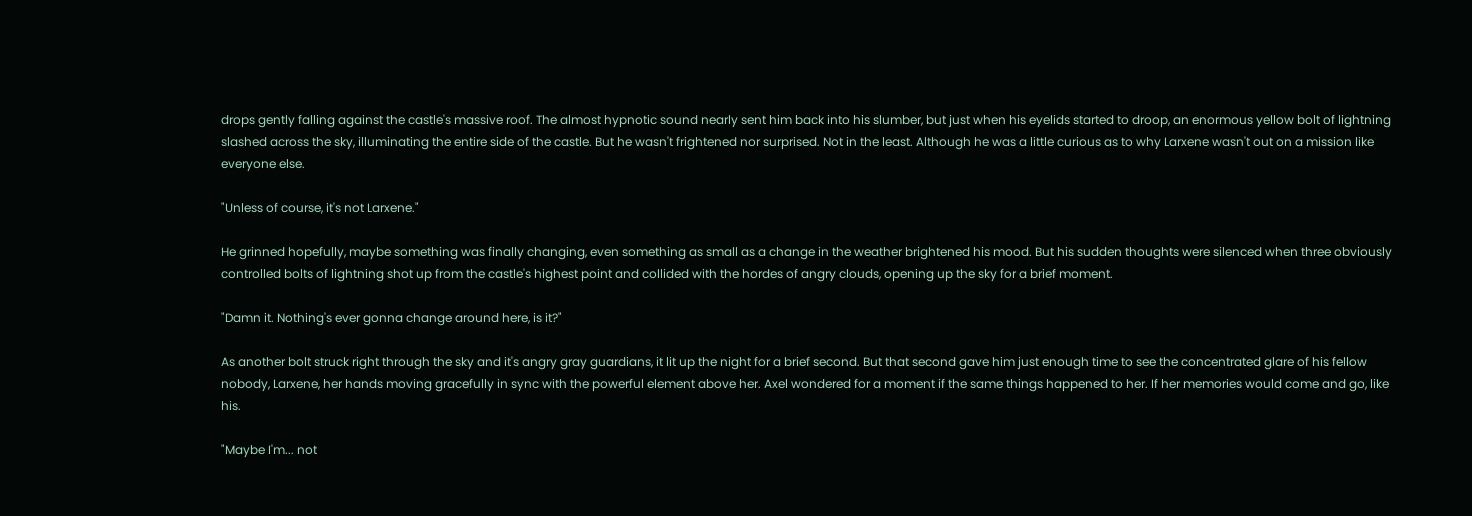drops gently falling against the castle's massive roof. The almost hypnotic sound nearly sent him back into his slumber, but just when his eyelids started to droop, an enormous yellow bolt of lightning slashed across the sky, illuminating the entire side of the castle. But he wasn't frightened nor surprised. Not in the least. Although he was a little curious as to why Larxene wasn't out on a mission like everyone else.

"Unless of course, it's not Larxene."

He grinned hopefully, maybe something was finally changing, even something as small as a change in the weather brightened his mood. But his sudden thoughts were silenced when three obviously controlled bolts of lightning shot up from the castle's highest point and collided with the hordes of angry clouds, opening up the sky for a brief moment.

"Damn it. Nothing's ever gonna change around here, is it?"

As another bolt struck right through the sky and it's angry gray guardians, it lit up the night for a brief second. But that second gave him just enough time to see the concentrated glare of his fellow nobody, Larxene, her hands moving gracefully in sync with the powerful element above her. Axel wondered for a moment if the same things happened to her. If her memories would come and go, like his.

"Maybe I'm... not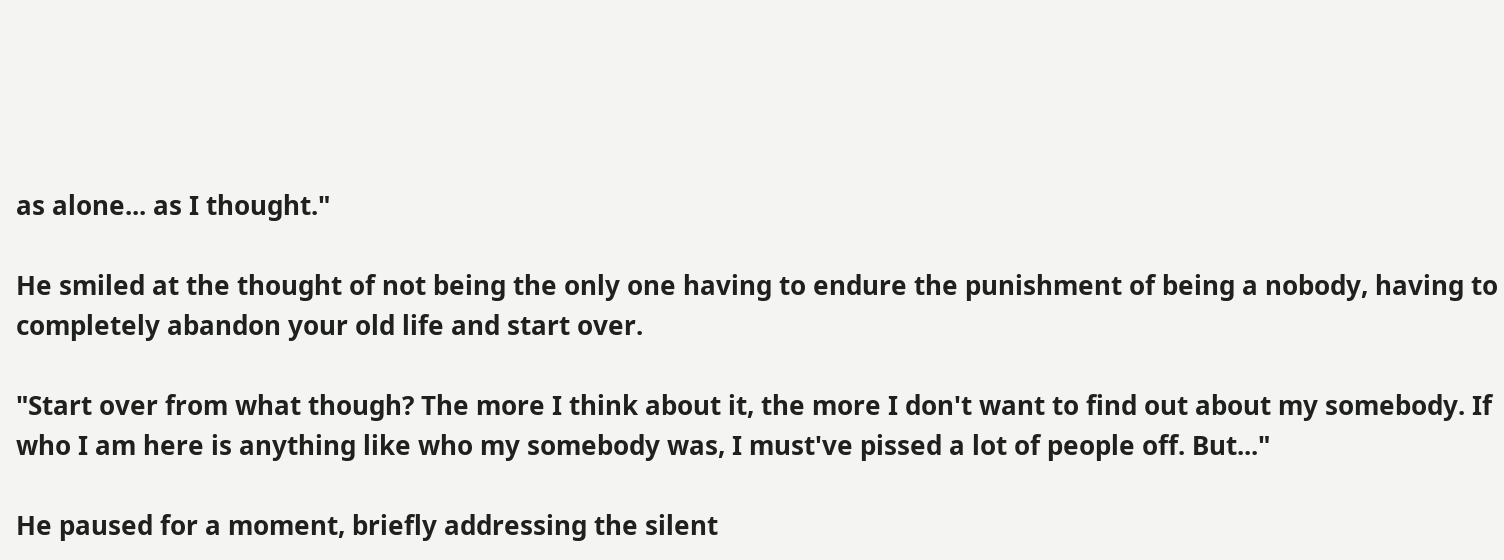as alone... as I thought."

He smiled at the thought of not being the only one having to endure the punishment of being a nobody, having to completely abandon your old life and start over.

"Start over from what though? The more I think about it, the more I don't want to find out about my somebody. If who I am here is anything like who my somebody was, I must've pissed a lot of people off. But..."

He paused for a moment, briefly addressing the silent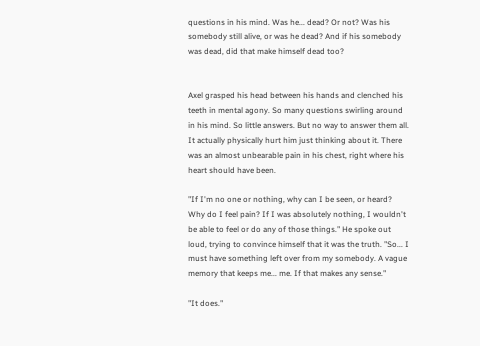questions in his mind. Was he... dead? Or not? Was his somebody still alive, or was he dead? And if his somebody was dead, did that make himself dead too?


Axel grasped his head between his hands and clenched his teeth in mental agony. So many questions swirling around in his mind. So little answers. But no way to answer them all. It actually physically hurt him just thinking about it. There was an almost unbearable pain in his chest, right where his heart should have been.

"If I'm no one or nothing, why can I be seen, or heard? Why do I feel pain? If I was absolutely nothing, I wouldn't be able to feel or do any of those things." He spoke out loud, trying to convince himself that it was the truth. "So... I must have something left over from my somebody. A vague memory that keeps me... me. If that makes any sense."

"It does."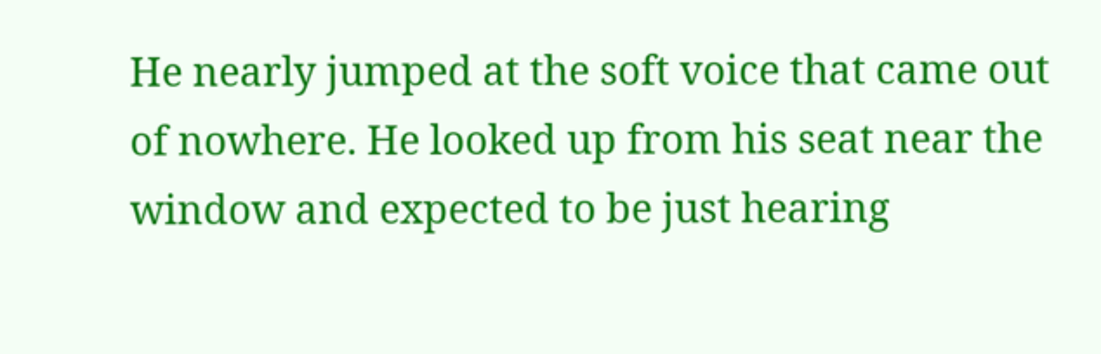He nearly jumped at the soft voice that came out of nowhere. He looked up from his seat near the window and expected to be just hearing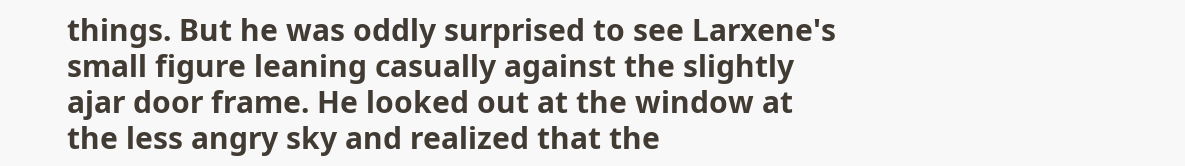things. But he was oddly surprised to see Larxene's small figure leaning casually against the slightly ajar door frame. He looked out at the window at the less angry sky and realized that the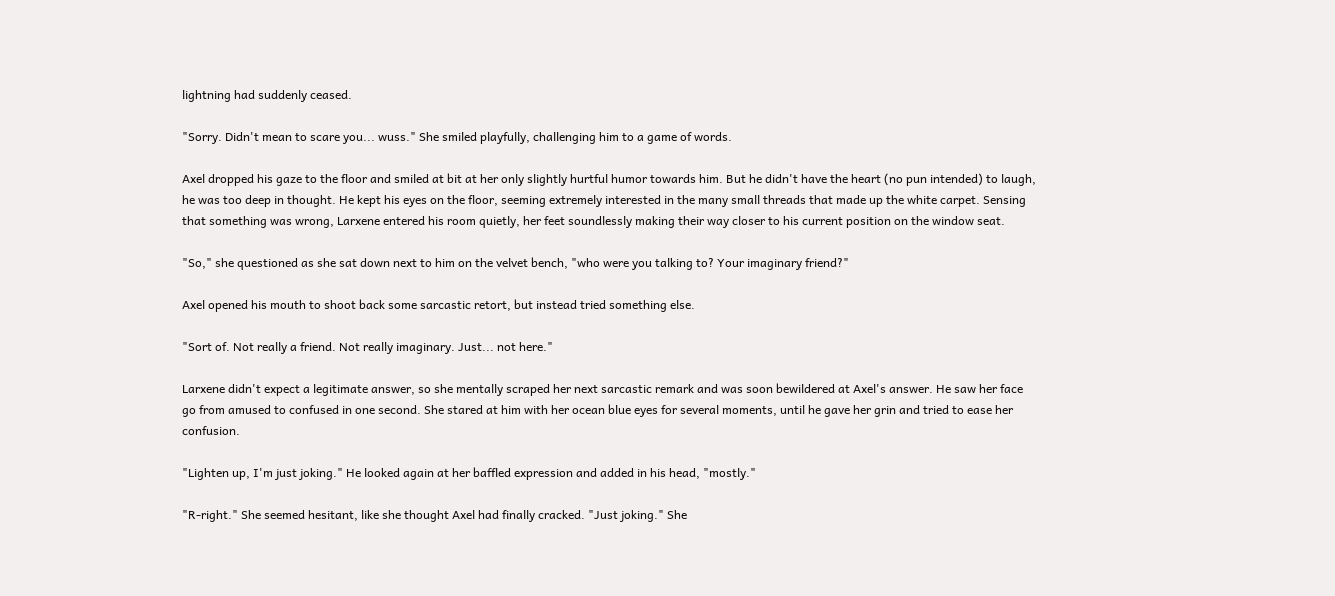lightning had suddenly ceased.

"Sorry. Didn't mean to scare you... wuss." She smiled playfully, challenging him to a game of words.

Axel dropped his gaze to the floor and smiled at bit at her only slightly hurtful humor towards him. But he didn't have the heart (no pun intended) to laugh, he was too deep in thought. He kept his eyes on the floor, seeming extremely interested in the many small threads that made up the white carpet. Sensing that something was wrong, Larxene entered his room quietly, her feet soundlessly making their way closer to his current position on the window seat.

"So," she questioned as she sat down next to him on the velvet bench, "who were you talking to? Your imaginary friend?"

Axel opened his mouth to shoot back some sarcastic retort, but instead tried something else.

"Sort of. Not really a friend. Not really imaginary. Just... not here."

Larxene didn't expect a legitimate answer, so she mentally scraped her next sarcastic remark and was soon bewildered at Axel's answer. He saw her face go from amused to confused in one second. She stared at him with her ocean blue eyes for several moments, until he gave her grin and tried to ease her confusion.

"Lighten up, I'm just joking." He looked again at her baffled expression and added in his head, "mostly."

"R-right." She seemed hesitant, like she thought Axel had finally cracked. "Just joking." She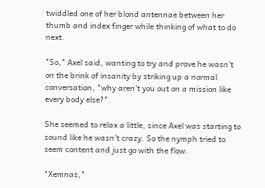twiddled one of her blond antennae between her thumb and index finger while thinking of what to do next.

"So," Axel said, wanting to try and prove he wasn't on the brink of insanity by striking up a normal conversation, "why aren't you out on a mission like every body else?"

She seemed to relax a little, since Axel was starting to sound like he wasn't crazy. So the nymph tried to seem content and just go with the flow.

"Xemnas,"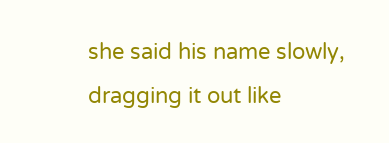she said his name slowly, dragging it out like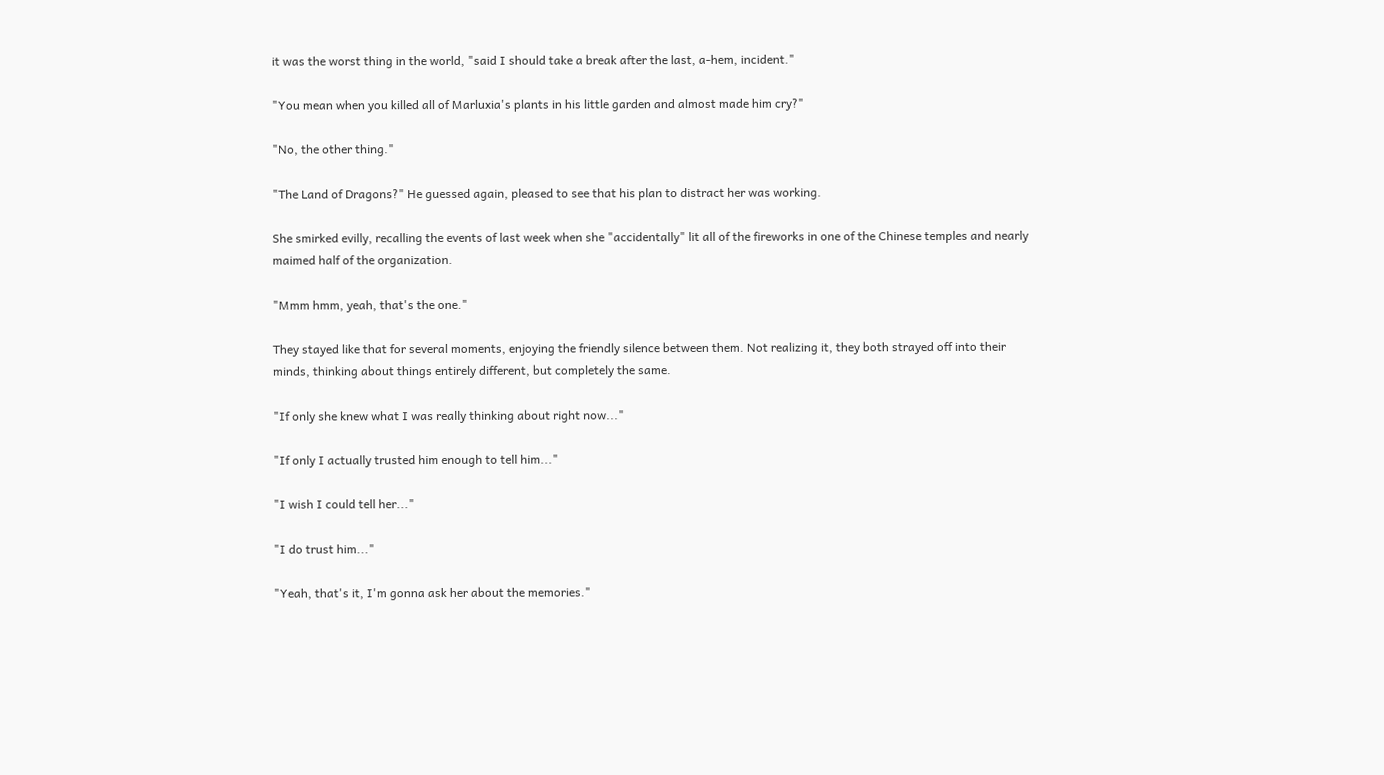it was the worst thing in the world, "said I should take a break after the last, a-hem, incident."

"You mean when you killed all of Marluxia's plants in his little garden and almost made him cry?"

"No, the other thing."

"The Land of Dragons?" He guessed again, pleased to see that his plan to distract her was working.

She smirked evilly, recalling the events of last week when she "accidentally" lit all of the fireworks in one of the Chinese temples and nearly maimed half of the organization.

"Mmm hmm, yeah, that's the one."

They stayed like that for several moments, enjoying the friendly silence between them. Not realizing it, they both strayed off into their minds, thinking about things entirely different, but completely the same.

"If only she knew what I was really thinking about right now..."

"If only I actually trusted him enough to tell him..."

"I wish I could tell her..."

"I do trust him..."

"Yeah, that's it, I'm gonna ask her about the memories."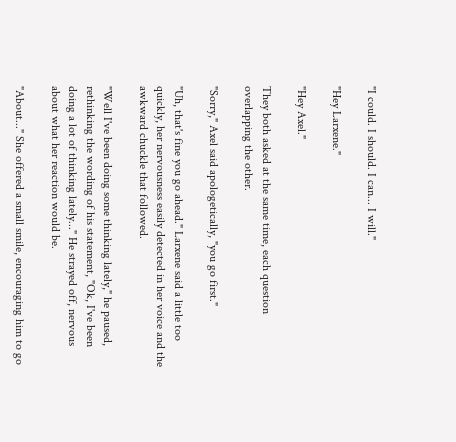"I could. I should. I can... I will."

"Hey Larxene."

"Hey Axel."

They both asked at the same time, each question overlapping the other.

"Sorry," Axel said apologetically, "you go first."

"Uh, that's fine you go ahead." Larxene said a little too quickly, her nervousness easily detected in her voice and the awkward chuckle that followed.

"Well I've been doing some thinking lately," he paused, rethinking the wording of his statement, "Ok, I've been doing a lot of thinking lately..." He strayed off, nervous about what her reaction would be.

"About..." She offered a small smile, encouraging him to go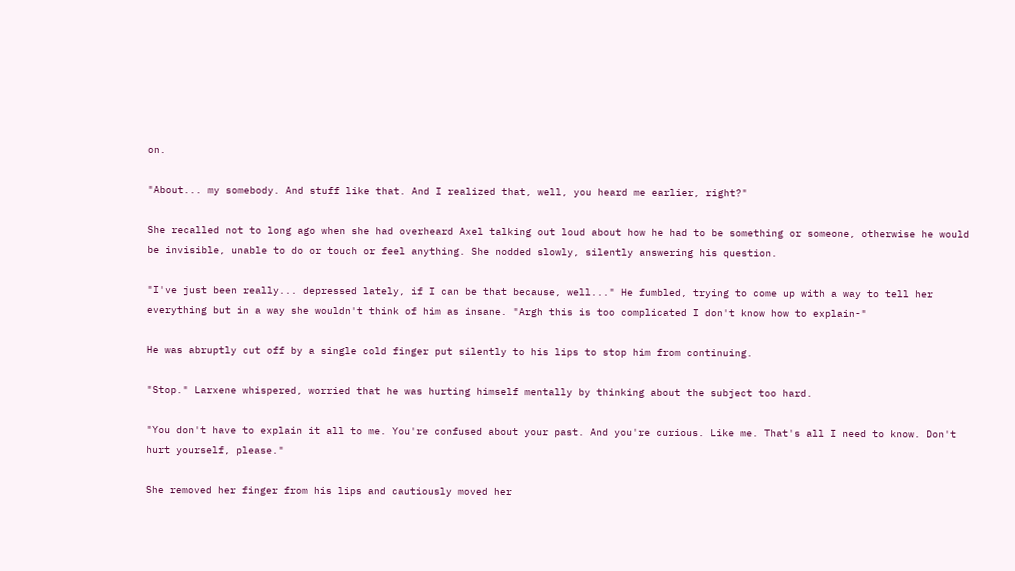on.

"About... my somebody. And stuff like that. And I realized that, well, you heard me earlier, right?"

She recalled not to long ago when she had overheard Axel talking out loud about how he had to be something or someone, otherwise he would be invisible, unable to do or touch or feel anything. She nodded slowly, silently answering his question.

"I've just been really... depressed lately, if I can be that because, well..." He fumbled, trying to come up with a way to tell her everything but in a way she wouldn't think of him as insane. "Argh this is too complicated I don't know how to explain-"

He was abruptly cut off by a single cold finger put silently to his lips to stop him from continuing.

"Stop." Larxene whispered, worried that he was hurting himself mentally by thinking about the subject too hard.

"You don't have to explain it all to me. You're confused about your past. And you're curious. Like me. That's all I need to know. Don't hurt yourself, please."

She removed her finger from his lips and cautiously moved her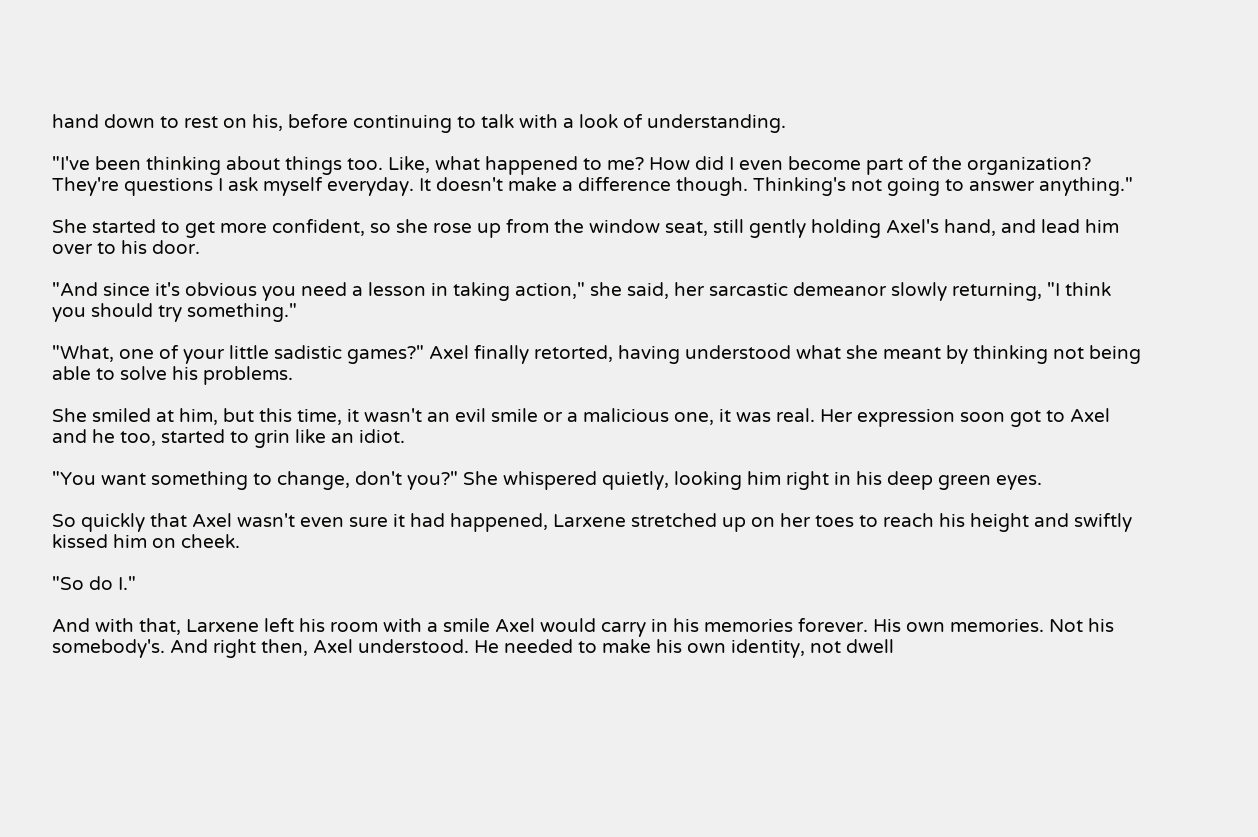hand down to rest on his, before continuing to talk with a look of understanding.

"I've been thinking about things too. Like, what happened to me? How did I even become part of the organization? They're questions I ask myself everyday. It doesn't make a difference though. Thinking's not going to answer anything."

She started to get more confident, so she rose up from the window seat, still gently holding Axel's hand, and lead him over to his door.

"And since it's obvious you need a lesson in taking action," she said, her sarcastic demeanor slowly returning, "I think you should try something."

"What, one of your little sadistic games?" Axel finally retorted, having understood what she meant by thinking not being able to solve his problems.

She smiled at him, but this time, it wasn't an evil smile or a malicious one, it was real. Her expression soon got to Axel and he too, started to grin like an idiot.

"You want something to change, don't you?" She whispered quietly, looking him right in his deep green eyes.

So quickly that Axel wasn't even sure it had happened, Larxene stretched up on her toes to reach his height and swiftly kissed him on cheek.

"So do I."

And with that, Larxene left his room with a smile Axel would carry in his memories forever. His own memories. Not his somebody's. And right then, Axel understood. He needed to make his own identity, not dwell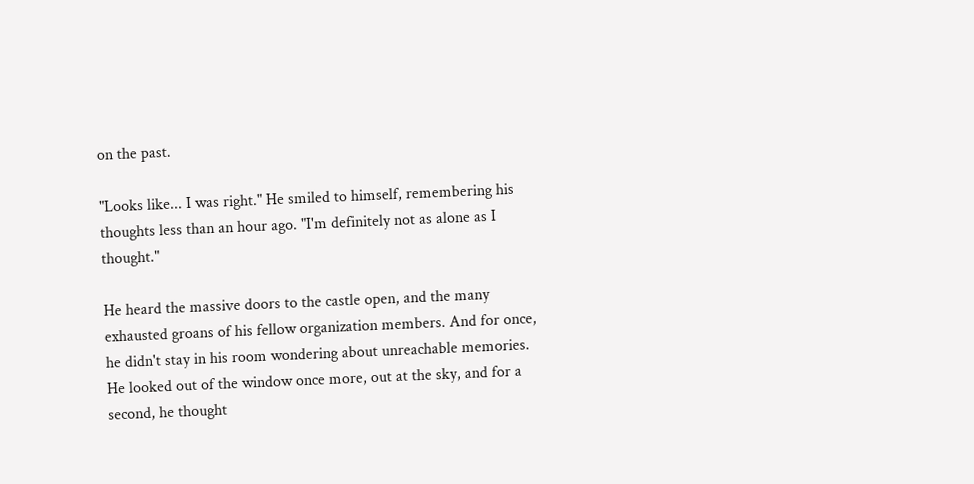on the past.

"Looks like... I was right." He smiled to himself, remembering his thoughts less than an hour ago. "I'm definitely not as alone as I thought."

He heard the massive doors to the castle open, and the many exhausted groans of his fellow organization members. And for once, he didn't stay in his room wondering about unreachable memories. He looked out of the window once more, out at the sky, and for a second, he thought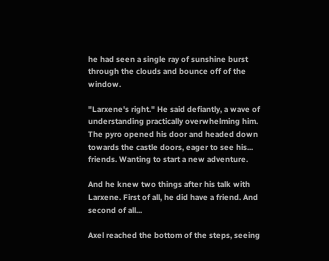he had seen a single ray of sunshine burst through the clouds and bounce off of the window.

"Larxene's right." He said defiantly, a wave of understanding practically overwhelming him. The pyro opened his door and headed down towards the castle doors, eager to see his... friends. Wanting to start a new adventure.

And he knew two things after his talk with Larxene. First of all, he did have a friend. And second of all...

Axel reached the bottom of the steps, seeing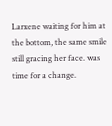Larxene waiting for him at the bottom, the same smile still gracing her face. was time for a change.